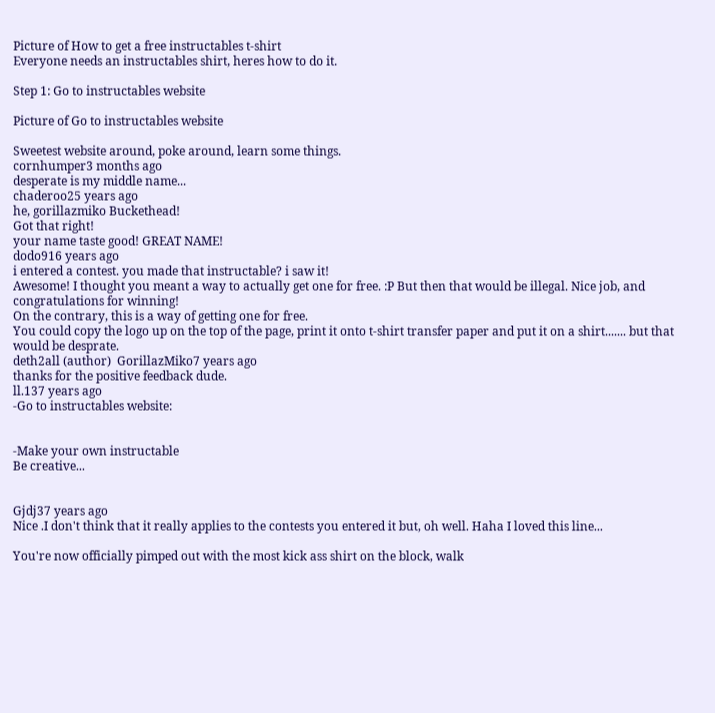Picture of How to get a free instructables t-shirt
Everyone needs an instructables shirt, heres how to do it.

Step 1: Go to instructables website

Picture of Go to instructables website

Sweetest website around, poke around, learn some things.
cornhumper3 months ago
desperate is my middle name...
chaderoo25 years ago
he, gorillazmiko Buckethead!
Got that right!
your name taste good! GREAT NAME!
dodo916 years ago
i entered a contest. you made that instructable? i saw it!
Awesome! I thought you meant a way to actually get one for free. :P But then that would be illegal. Nice job, and congratulations for winning!
On the contrary, this is a way of getting one for free.
You could copy the logo up on the top of the page, print it onto t-shirt transfer paper and put it on a shirt....... but that would be desprate.
deth2all (author)  GorillazMiko7 years ago
thanks for the positive feedback dude.
ll.137 years ago
-Go to instructables website:


-Make your own instructable
Be creative...


Gjdj37 years ago
Nice .I don't think that it really applies to the contests you entered it but, oh well. Haha I loved this line...

You're now officially pimped out with the most kick ass shirt on the block, walk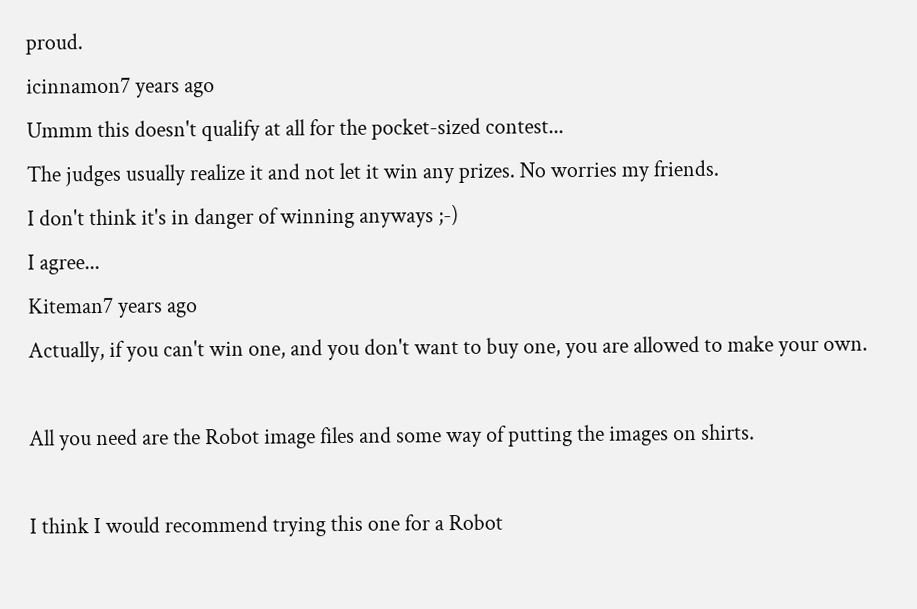proud.
icinnamon7 years ago
Ummm this doesn't qualify at all for the pocket-sized contest...
The judges usually realize it and not let it win any prizes. No worries my friends.
I don't think it's in danger of winning anyways ;-)
I agree...
Kiteman7 years ago
Actually, if you can't win one, and you don't want to buy one, you are allowed to make your own.

All you need are the Robot image files and some way of putting the images on shirts.

I think I would recommend trying this one for a Robot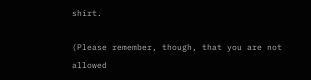shirt.

(Please remember, though, that you are not allowed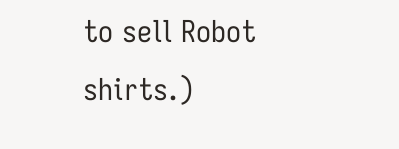to sell Robot shirts.)